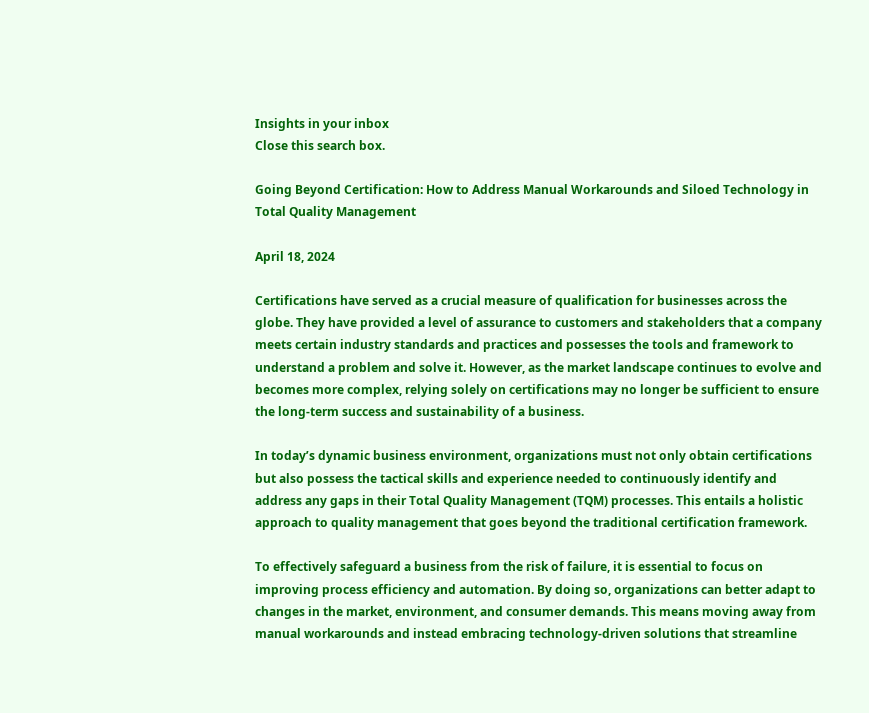Insights in your inbox
Close this search box.

Going Beyond Certification: How to Address Manual Workarounds and Siloed Technology in Total Quality Management

April 18, 2024

Certifications have served as a crucial measure of qualification for businesses across the globe. They have provided a level of assurance to customers and stakeholders that a company meets certain industry standards and practices and possesses the tools and framework to understand a problem and solve it. However, as the market landscape continues to evolve and becomes more complex, relying solely on certifications may no longer be sufficient to ensure the long-term success and sustainability of a business.

In today’s dynamic business environment, organizations must not only obtain certifications but also possess the tactical skills and experience needed to continuously identify and address any gaps in their Total Quality Management (TQM) processes. This entails a holistic approach to quality management that goes beyond the traditional certification framework.

To effectively safeguard a business from the risk of failure, it is essential to focus on improving process efficiency and automation. By doing so, organizations can better adapt to changes in the market, environment, and consumer demands. This means moving away from manual workarounds and instead embracing technology-driven solutions that streamline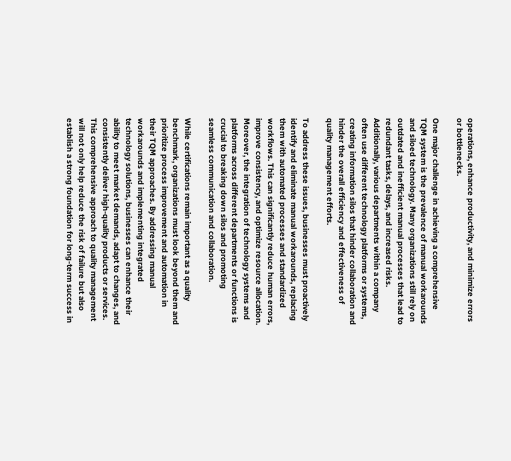operations, enhance productivity, and minimize errors or bottlenecks.

One major challenge in achieving a comprehensive TQM system is the prevalence of manual workarounds and siloed technology. Many organizations still rely on outdated and inefficient manual processes that lead to redundant tasks, delays, and increased risks. Additionally, various departments within a company often use different technology platforms or systems, creating information silos that hinder collaboration and hinder the overall efficiency and effectiveness of quality management efforts.

To address these issues, businesses must proactively identify and eliminate manual workarounds, replacing them with automated processes and standardized workflows. This can significantly reduce human errors, improve consistency, and optimize resource allocation. Moreover, the integration of technology systems and platforms across different departments or functions is crucial to breaking down silos and promoting seamless communication and collaboration.

While certifications remain important as a quality benchmark, organizations must look beyond them and prioritize process improvement and automation in their TQM approaches. By addressing manual workarounds and implementing integrated technology solutions, businesses can enhance their ability to meet market demands, adapt to changes, and consistently deliver high-quality products or services. This comprehensive approach to quality management will not only help reduce the risk of failure but also establish a strong foundation for long-term success in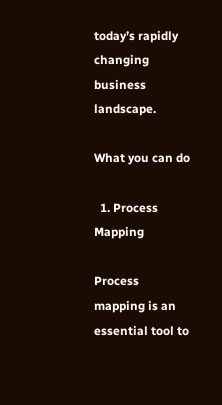today’s rapidly changing business landscape.

What you can do

  1. Process Mapping

Process mapping is an essential tool to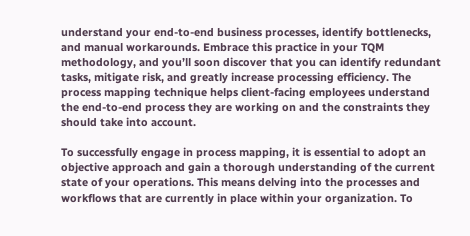understand your end-to-end business processes, identify bottlenecks, and manual workarounds. Embrace this practice in your TQM methodology, and you’ll soon discover that you can identify redundant tasks, mitigate risk, and greatly increase processing efficiency. The process mapping technique helps client-facing employees understand the end-to-end process they are working on and the constraints they should take into account.

To successfully engage in process mapping, it is essential to adopt an objective approach and gain a thorough understanding of the current state of your operations. This means delving into the processes and workflows that are currently in place within your organization. To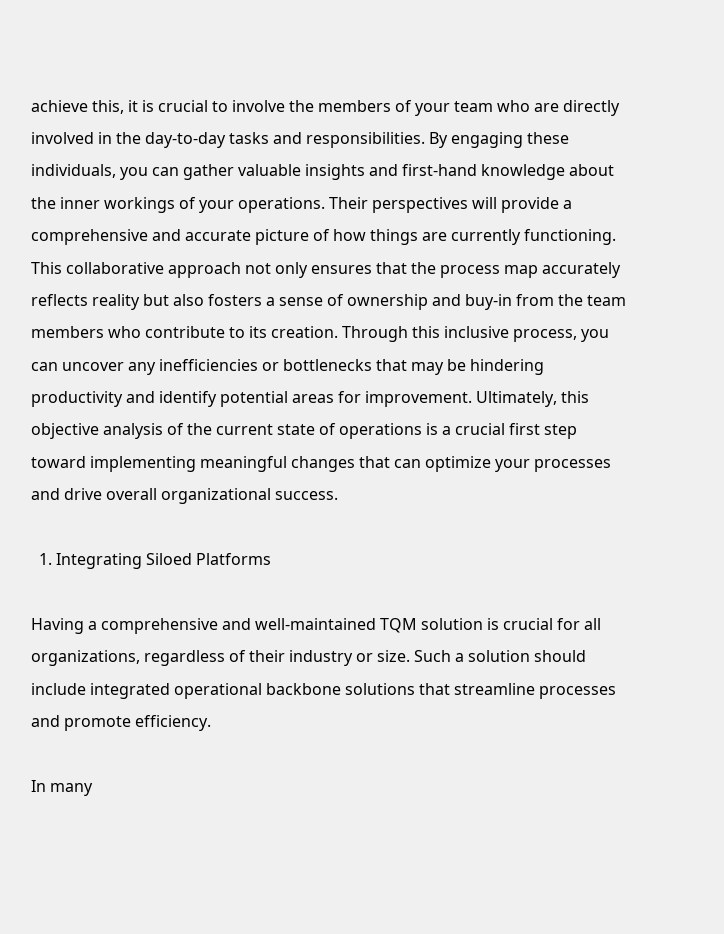achieve this, it is crucial to involve the members of your team who are directly involved in the day-to-day tasks and responsibilities. By engaging these individuals, you can gather valuable insights and first-hand knowledge about the inner workings of your operations. Their perspectives will provide a comprehensive and accurate picture of how things are currently functioning. This collaborative approach not only ensures that the process map accurately reflects reality but also fosters a sense of ownership and buy-in from the team members who contribute to its creation. Through this inclusive process, you can uncover any inefficiencies or bottlenecks that may be hindering productivity and identify potential areas for improvement. Ultimately, this objective analysis of the current state of operations is a crucial first step toward implementing meaningful changes that can optimize your processes and drive overall organizational success.

  1. Integrating Siloed Platforms

Having a comprehensive and well-maintained TQM solution is crucial for all organizations, regardless of their industry or size. Such a solution should include integrated operational backbone solutions that streamline processes and promote efficiency.

In many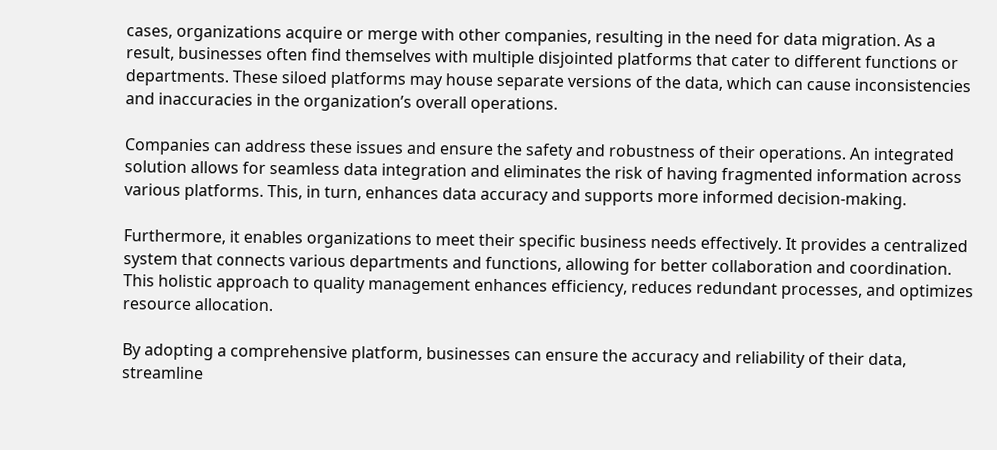cases, organizations acquire or merge with other companies, resulting in the need for data migration. As a result, businesses often find themselves with multiple disjointed platforms that cater to different functions or departments. These siloed platforms may house separate versions of the data, which can cause inconsistencies and inaccuracies in the organization’s overall operations.

Companies can address these issues and ensure the safety and robustness of their operations. An integrated solution allows for seamless data integration and eliminates the risk of having fragmented information across various platforms. This, in turn, enhances data accuracy and supports more informed decision-making.

Furthermore, it enables organizations to meet their specific business needs effectively. It provides a centralized system that connects various departments and functions, allowing for better collaboration and coordination. This holistic approach to quality management enhances efficiency, reduces redundant processes, and optimizes resource allocation.

By adopting a comprehensive platform, businesses can ensure the accuracy and reliability of their data, streamline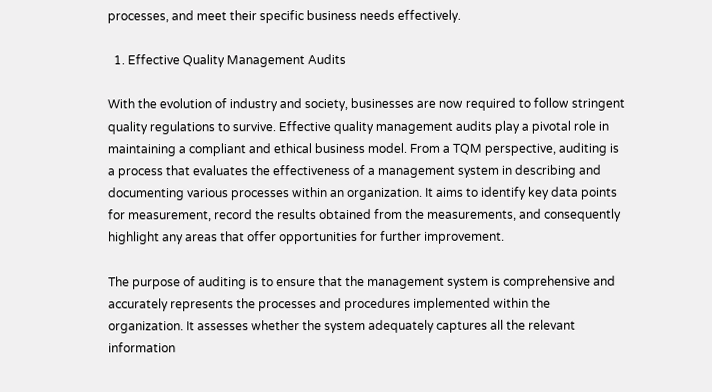processes, and meet their specific business needs effectively.

  1. Effective Quality Management Audits

With the evolution of industry and society, businesses are now required to follow stringent quality regulations to survive. Effective quality management audits play a pivotal role in maintaining a compliant and ethical business model. From a TQM perspective, auditing is a process that evaluates the effectiveness of a management system in describing and documenting various processes within an organization. It aims to identify key data points for measurement, record the results obtained from the measurements, and consequently highlight any areas that offer opportunities for further improvement.

The purpose of auditing is to ensure that the management system is comprehensive and accurately represents the processes and procedures implemented within the organization. It assesses whether the system adequately captures all the relevant information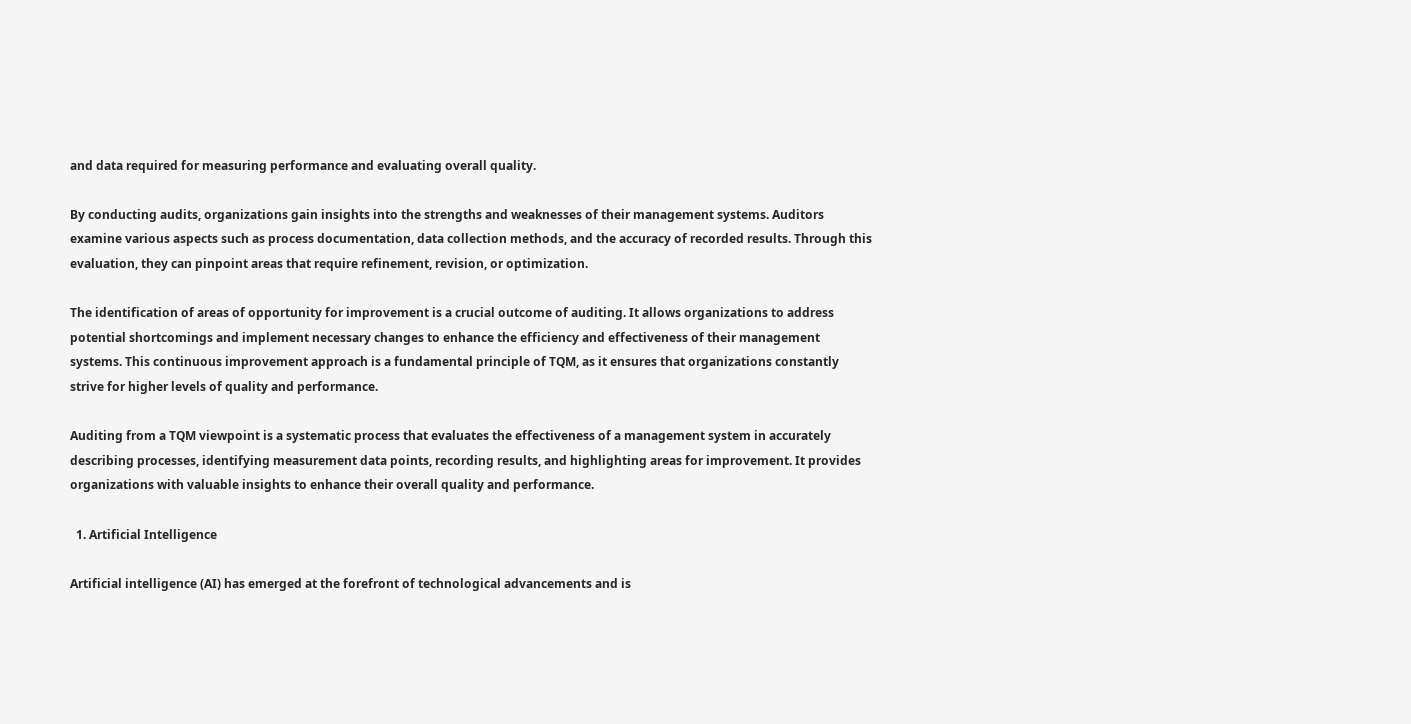and data required for measuring performance and evaluating overall quality.

By conducting audits, organizations gain insights into the strengths and weaknesses of their management systems. Auditors examine various aspects such as process documentation, data collection methods, and the accuracy of recorded results. Through this evaluation, they can pinpoint areas that require refinement, revision, or optimization.

The identification of areas of opportunity for improvement is a crucial outcome of auditing. It allows organizations to address potential shortcomings and implement necessary changes to enhance the efficiency and effectiveness of their management systems. This continuous improvement approach is a fundamental principle of TQM, as it ensures that organizations constantly strive for higher levels of quality and performance.

Auditing from a TQM viewpoint is a systematic process that evaluates the effectiveness of a management system in accurately describing processes, identifying measurement data points, recording results, and highlighting areas for improvement. It provides organizations with valuable insights to enhance their overall quality and performance.

  1. Artificial Intelligence

Artificial intelligence (AI) has emerged at the forefront of technological advancements and is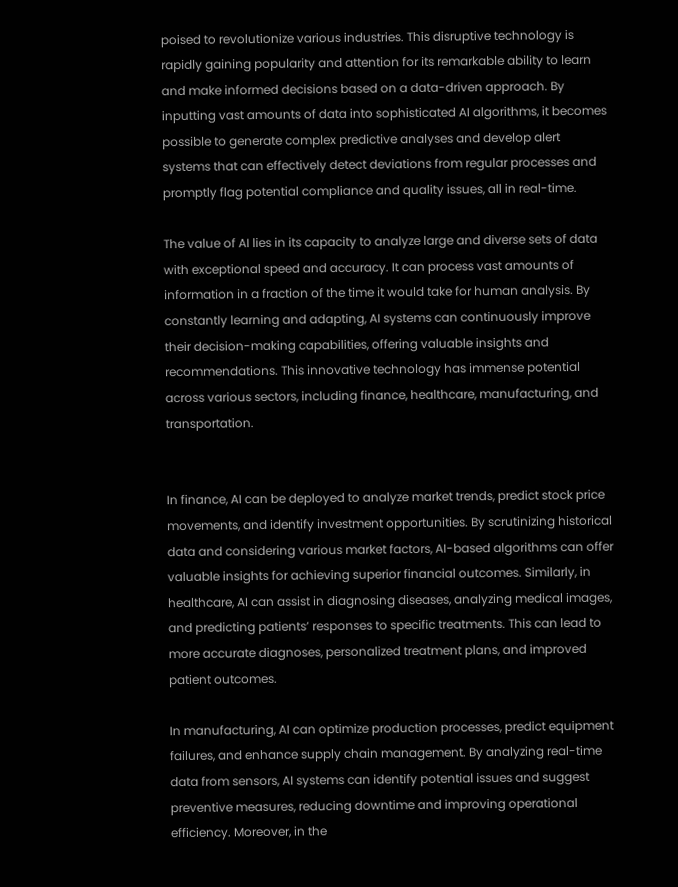poised to revolutionize various industries. This disruptive technology is rapidly gaining popularity and attention for its remarkable ability to learn and make informed decisions based on a data-driven approach. By inputting vast amounts of data into sophisticated AI algorithms, it becomes possible to generate complex predictive analyses and develop alert systems that can effectively detect deviations from regular processes and promptly flag potential compliance and quality issues, all in real-time.

The value of AI lies in its capacity to analyze large and diverse sets of data with exceptional speed and accuracy. It can process vast amounts of information in a fraction of the time it would take for human analysis. By constantly learning and adapting, AI systems can continuously improve their decision-making capabilities, offering valuable insights and recommendations. This innovative technology has immense potential across various sectors, including finance, healthcare, manufacturing, and transportation.


In finance, AI can be deployed to analyze market trends, predict stock price movements, and identify investment opportunities. By scrutinizing historical data and considering various market factors, AI-based algorithms can offer valuable insights for achieving superior financial outcomes. Similarly, in healthcare, AI can assist in diagnosing diseases, analyzing medical images, and predicting patients’ responses to specific treatments. This can lead to more accurate diagnoses, personalized treatment plans, and improved patient outcomes.

In manufacturing, AI can optimize production processes, predict equipment failures, and enhance supply chain management. By analyzing real-time data from sensors, AI systems can identify potential issues and suggest preventive measures, reducing downtime and improving operational efficiency. Moreover, in the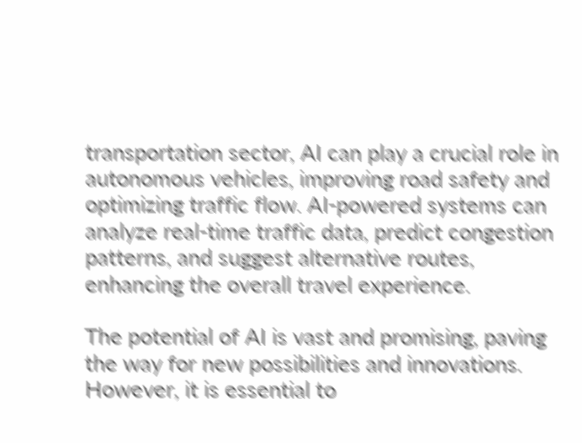transportation sector, AI can play a crucial role in autonomous vehicles, improving road safety and optimizing traffic flow. AI-powered systems can analyze real-time traffic data, predict congestion patterns, and suggest alternative routes, enhancing the overall travel experience.

The potential of AI is vast and promising, paving the way for new possibilities and innovations. However, it is essential to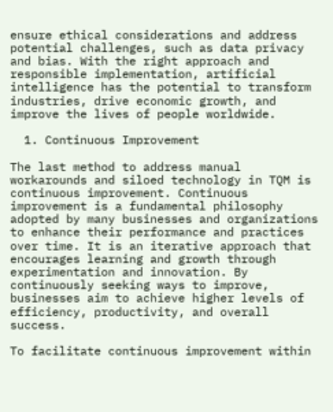ensure ethical considerations and address potential challenges, such as data privacy and bias. With the right approach and responsible implementation, artificial intelligence has the potential to transform industries, drive economic growth, and improve the lives of people worldwide.

  1. Continuous Improvement

The last method to address manual workarounds and siloed technology in TQM is continuous improvement. Continuous improvement is a fundamental philosophy adopted by many businesses and organizations to enhance their performance and practices over time. It is an iterative approach that encourages learning and growth through experimentation and innovation. By continuously seeking ways to improve, businesses aim to achieve higher levels of efficiency, productivity, and overall success.

To facilitate continuous improvement within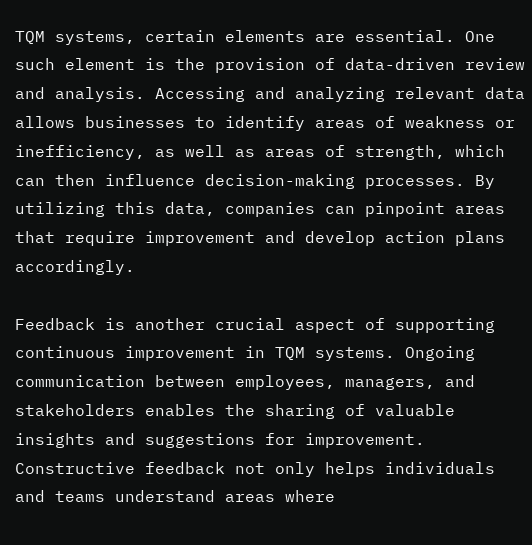TQM systems, certain elements are essential. One such element is the provision of data-driven review and analysis. Accessing and analyzing relevant data allows businesses to identify areas of weakness or inefficiency, as well as areas of strength, which can then influence decision-making processes. By utilizing this data, companies can pinpoint areas that require improvement and develop action plans accordingly.

Feedback is another crucial aspect of supporting continuous improvement in TQM systems. Ongoing communication between employees, managers, and stakeholders enables the sharing of valuable insights and suggestions for improvement. Constructive feedback not only helps individuals and teams understand areas where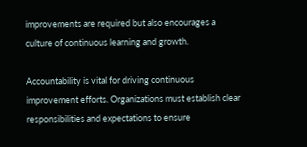improvements are required but also encourages a culture of continuous learning and growth.

Accountability is vital for driving continuous improvement efforts. Organizations must establish clear responsibilities and expectations to ensure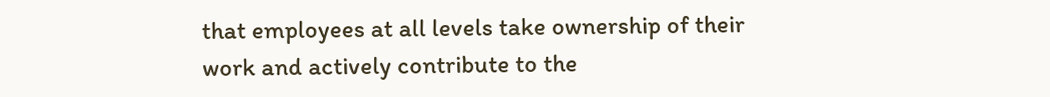that employees at all levels take ownership of their work and actively contribute to the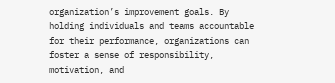organization’s improvement goals. By holding individuals and teams accountable for their performance, organizations can foster a sense of responsibility, motivation, and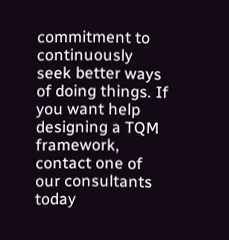commitment to continuously seek better ways of doing things. If you want help designing a TQM framework, contact one of our consultants today